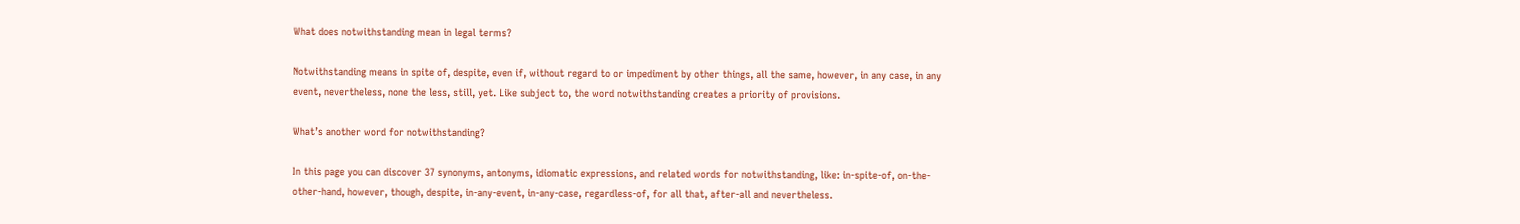What does notwithstanding mean in legal terms?

Notwithstanding means in spite of, despite, even if, without regard to or impediment by other things, all the same, however, in any case, in any event, nevertheless, none the less, still, yet. Like subject to, the word notwithstanding creates a priority of provisions.

What’s another word for notwithstanding?

In this page you can discover 37 synonyms, antonyms, idiomatic expressions, and related words for notwithstanding, like: in-spite-of, on-the-other-hand, however, though, despite, in-any-event, in-any-case, regardless-of, for all that, after-all and nevertheless.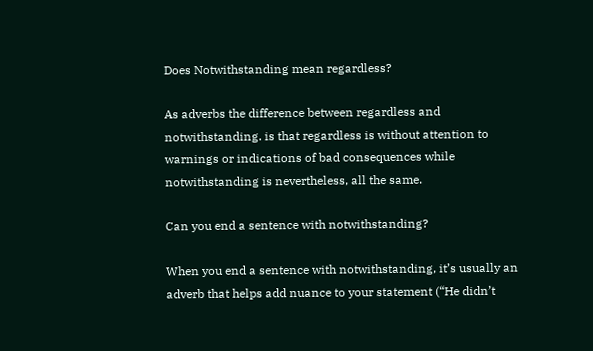Does Notwithstanding mean regardless?

As adverbs the difference between regardless and notwithstanding. is that regardless is without attention to warnings or indications of bad consequences while notwithstanding is nevertheless, all the same.

Can you end a sentence with notwithstanding?

When you end a sentence with notwithstanding, it’s usually an adverb that helps add nuance to your statement (“He didn’t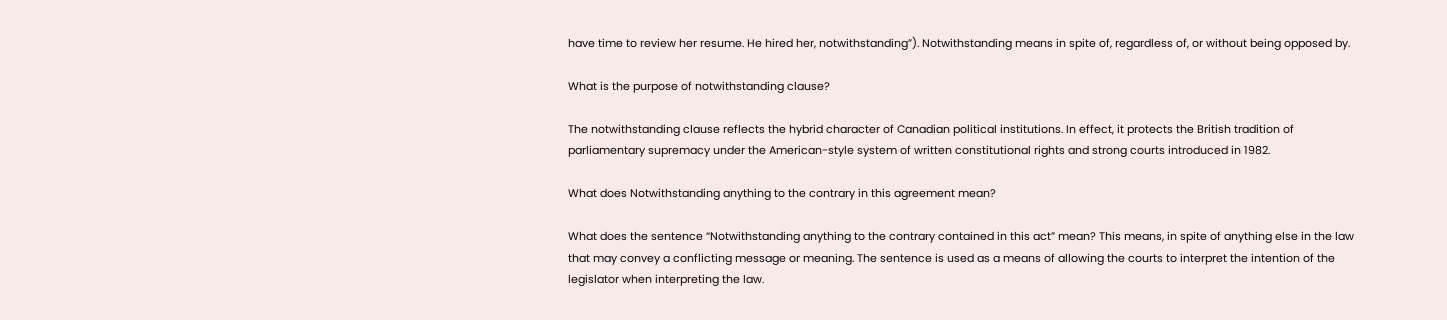have time to review her resume. He hired her, notwithstanding”). Notwithstanding means in spite of, regardless of, or without being opposed by.

What is the purpose of notwithstanding clause?

The notwithstanding clause reflects the hybrid character of Canadian political institutions. In effect, it protects the British tradition of parliamentary supremacy under the American-style system of written constitutional rights and strong courts introduced in 1982.

What does Notwithstanding anything to the contrary in this agreement mean?

What does the sentence “Notwithstanding anything to the contrary contained in this act” mean? This means, in spite of anything else in the law that may convey a conflicting message or meaning. The sentence is used as a means of allowing the courts to interpret the intention of the legislator when interpreting the law.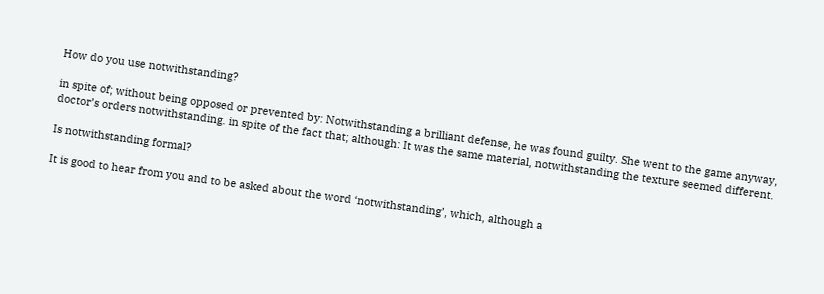How do you use notwithstanding?

in spite of; without being opposed or prevented by: Notwithstanding a brilliant defense, he was found guilty. She went to the game anyway, doctor’s orders notwithstanding. in spite of the fact that; although: It was the same material, notwithstanding the texture seemed different.

Is notwithstanding formal?

It is good to hear from you and to be asked about the word ‘notwithstanding’, which, although a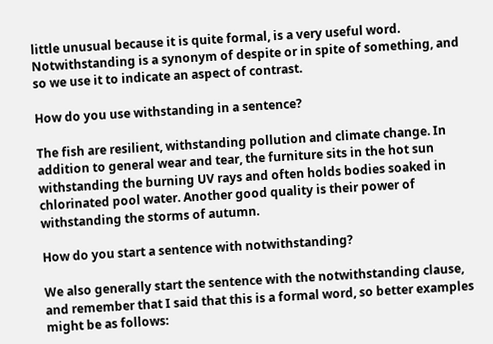little unusual because it is quite formal, is a very useful word. Notwithstanding is a synonym of despite or in spite of something, and so we use it to indicate an aspect of contrast.

How do you use withstanding in a sentence?

The fish are resilient, withstanding pollution and climate change. In addition to general wear and tear, the furniture sits in the hot sun withstanding the burning UV rays and often holds bodies soaked in chlorinated pool water. Another good quality is their power of withstanding the storms of autumn.

How do you start a sentence with notwithstanding?

We also generally start the sentence with the notwithstanding clause, and remember that I said that this is a formal word, so better examples might be as follows: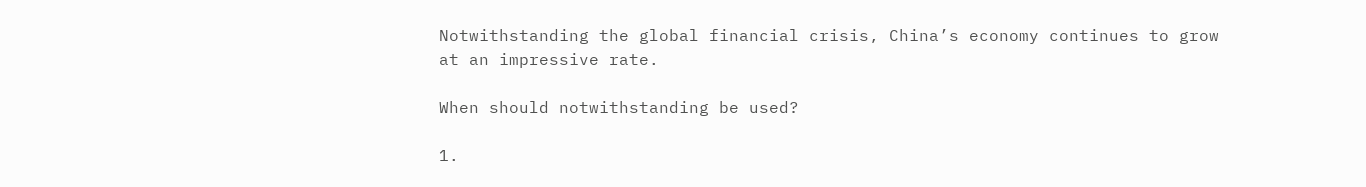Notwithstanding the global financial crisis, China’s economy continues to grow at an impressive rate.

When should notwithstanding be used?

1.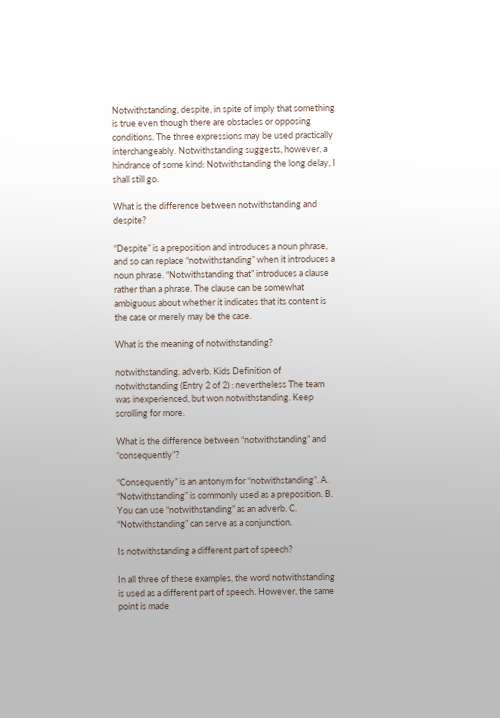Notwithstanding, despite, in spite of imply that something is true even though there are obstacles or opposing conditions. The three expressions may be used practically interchangeably. Notwithstanding suggests, however, a hindrance of some kind: Notwithstanding the long delay, I shall still go.

What is the difference between notwithstanding and despite?

“Despite” is a preposition and introduces a noun phrase, and so can replace “notwithstanding” when it introduces a noun phrase. “Notwithstanding that” introduces a clause rather than a phrase. The clause can be somewhat ambiguous about whether it indicates that its content is the case or merely may be the case.

What is the meaning of notwithstanding?

notwithstanding. adverb. Kids Definition of notwithstanding (Entry 2 of 2) : nevertheless The team was inexperienced, but won notwithstanding. Keep scrolling for more.

What is the difference between “notwithstanding” and “consequently”?

“Consequently” is an antonym for “notwithstanding”. A. “Notwithstanding” is commonly used as a preposition. B. You can use “notwithstanding” as an adverb. C. “Notwithstanding” can serve as a conjunction.

Is notwithstanding a different part of speech?

In all three of these examples, the word notwithstanding is used as a different part of speech. However, the same point is made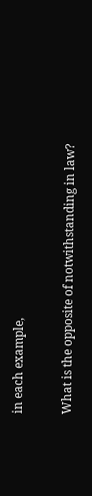in each example,

What is the opposite of notwithstanding in law?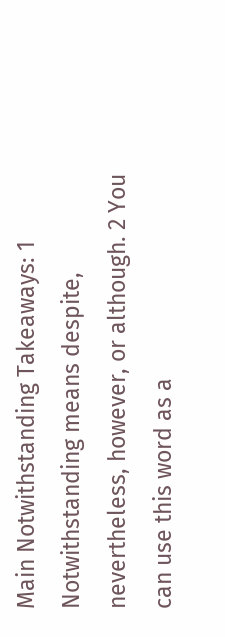Main Notwithstanding Takeaways: 1 Notwithstanding means despite, nevertheless, however, or although. 2 You can use this word as a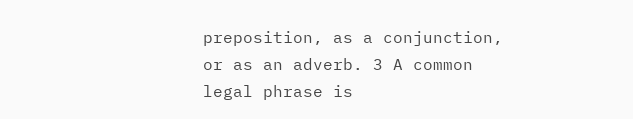preposition, as a conjunction, or as an adverb. 3 A common legal phrase is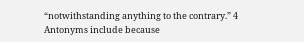“notwithstanding anything to the contrary.” 4 Antonyms include because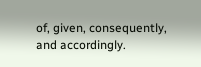of, given, consequently, and accordingly.